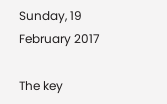Sunday, 19 February 2017

The key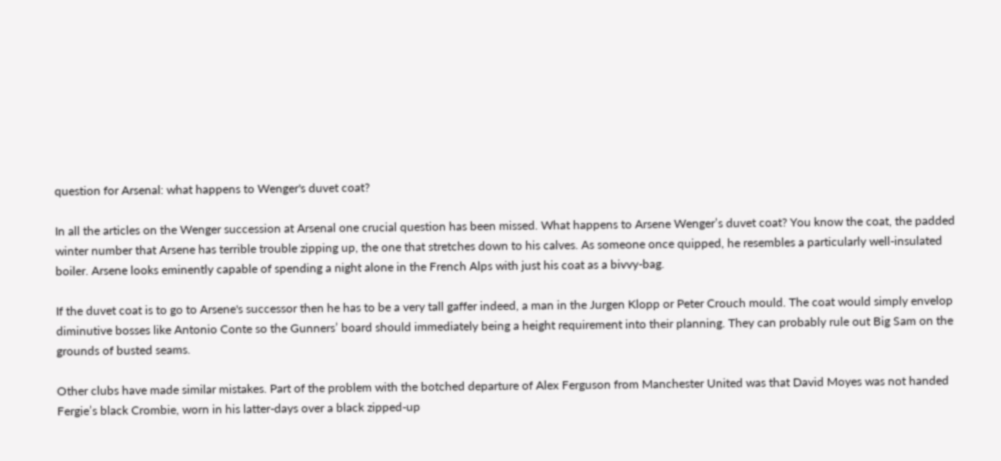question for Arsenal: what happens to Wenger's duvet coat?

In all the articles on the Wenger succession at Arsenal one crucial question has been missed. What happens to Arsene Wenger’s duvet coat? You know the coat, the padded winter number that Arsene has terrible trouble zipping up, the one that stretches down to his calves. As someone once quipped, he resembles a particularly well-insulated boiler. Arsene looks eminently capable of spending a night alone in the French Alps with just his coat as a bivvy-bag.

If the duvet coat is to go to Arsene's successor then he has to be a very tall gaffer indeed, a man in the Jurgen Klopp or Peter Crouch mould. The coat would simply envelop diminutive bosses like Antonio Conte so the Gunners’ board should immediately being a height requirement into their planning. They can probably rule out Big Sam on the grounds of busted seams.

Other clubs have made similar mistakes. Part of the problem with the botched departure of Alex Ferguson from Manchester United was that David Moyes was not handed Fergie’s black Crombie, worn in his latter-days over a black zipped-up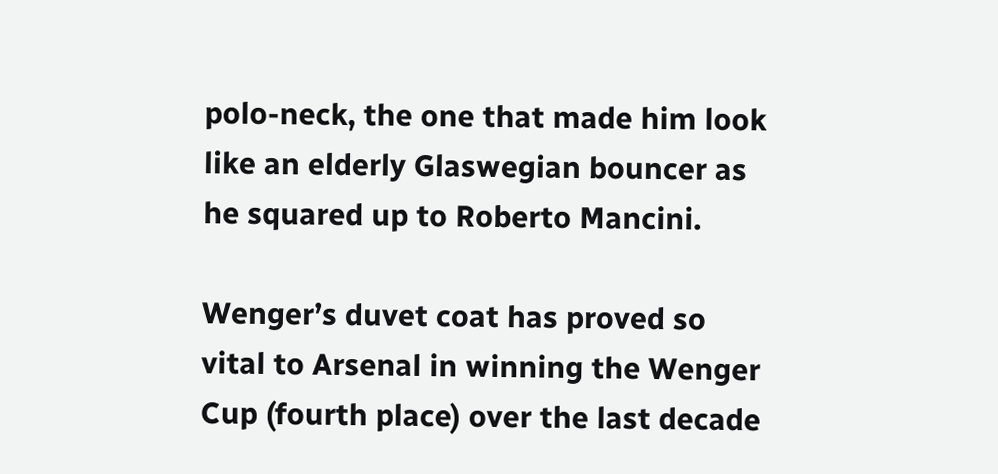polo-neck, the one that made him look like an elderly Glaswegian bouncer as he squared up to Roberto Mancini.

Wenger’s duvet coat has proved so vital to Arsenal in winning the Wenger Cup (fourth place) over the last decade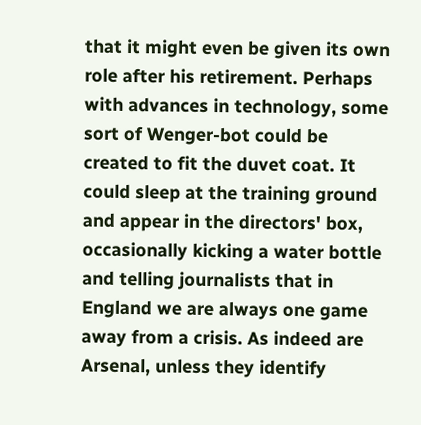that it might even be given its own role after his retirement. Perhaps with advances in technology, some sort of Wenger-bot could be created to fit the duvet coat. It could sleep at the training ground and appear in the directors' box, occasionally kicking a water bottle and telling journalists that in England we are always one game away from a crisis. As indeed are Arsenal, unless they identify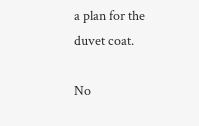a plan for the duvet coat.

No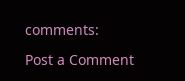comments:

Post a Comment